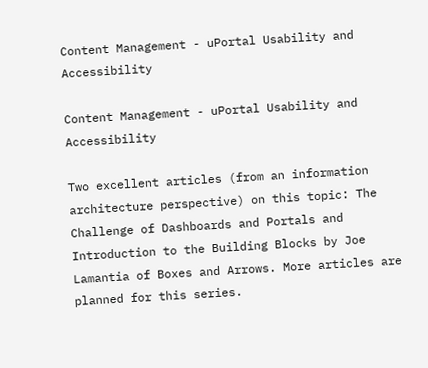Content Management - uPortal Usability and Accessibility

Content Management - uPortal Usability and Accessibility

Two excellent articles (from an information architecture perspective) on this topic: The Challenge of Dashboards and Portals and Introduction to the Building Blocks by Joe Lamantia of Boxes and Arrows. More articles are planned for this series.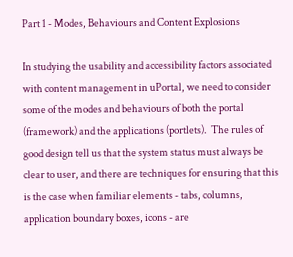Part 1 - Modes, Behaviours and Content Explosions

In studying the usability and accessibility factors associated with content management in uPortal, we need to consider some of the modes and behaviours of both the portal (framework) and the applications (portlets).  The rules of good design tell us that the system status must always be clear to user, and there are techniques for ensuring that this is the case when familiar elements - tabs, columns, application boundary boxes, icons - are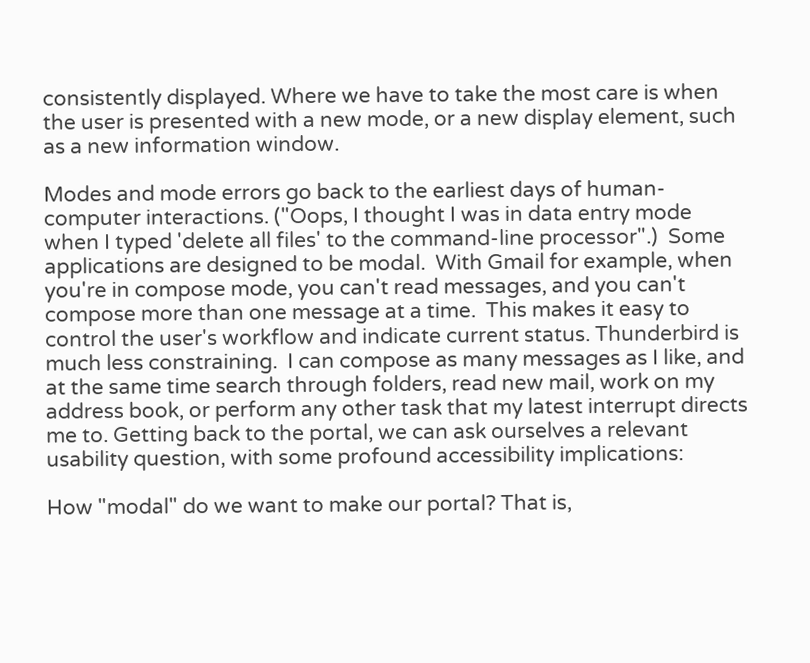consistently displayed. Where we have to take the most care is when the user is presented with a new mode, or a new display element, such as a new information window.

Modes and mode errors go back to the earliest days of human-computer interactions. ("Oops, I thought I was in data entry mode when I typed 'delete all files' to the command-line processor".)  Some applications are designed to be modal.  With Gmail for example, when you're in compose mode, you can't read messages, and you can't compose more than one message at a time.  This makes it easy to control the user's workflow and indicate current status. Thunderbird is much less constraining.  I can compose as many messages as I like, and at the same time search through folders, read new mail, work on my address book, or perform any other task that my latest interrupt directs me to. Getting back to the portal, we can ask ourselves a relevant usability question, with some profound accessibility implications:

How "modal" do we want to make our portal? That is,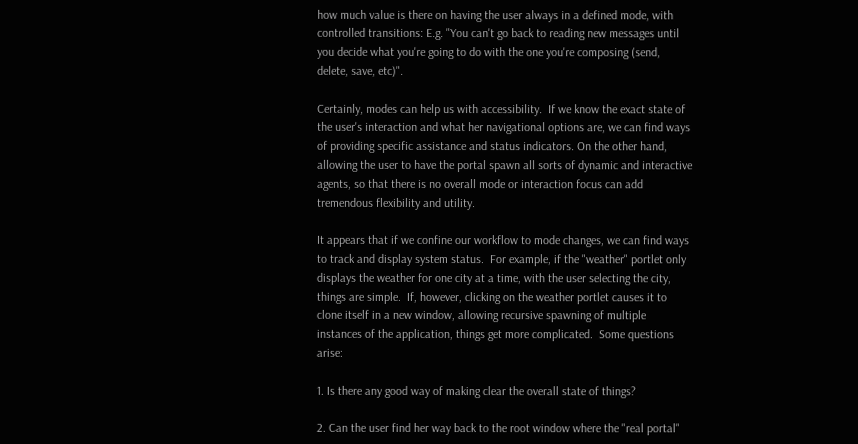how much value is there on having the user always in a defined mode, with controlled transitions: E.g. "You can't go back to reading new messages until you decide what you're going to do with the one you're composing (send, delete, save, etc)".

Certainly, modes can help us with accessibility.  If we know the exact state of the user's interaction and what her navigational options are, we can find ways of providing specific assistance and status indicators. On the other hand, allowing the user to have the portal spawn all sorts of dynamic and interactive agents, so that there is no overall mode or interaction focus can add tremendous flexibility and utility.

It appears that if we confine our workflow to mode changes, we can find ways to track and display system status.  For example, if the "weather" portlet only displays the weather for one city at a time, with the user selecting the city, things are simple.  If, however, clicking on the weather portlet causes it to clone itself in a new window, allowing recursive spawning of multiple instances of the application, things get more complicated.  Some questions arise:

1. Is there any good way of making clear the overall state of things?

2. Can the user find her way back to the root window where the "real portal"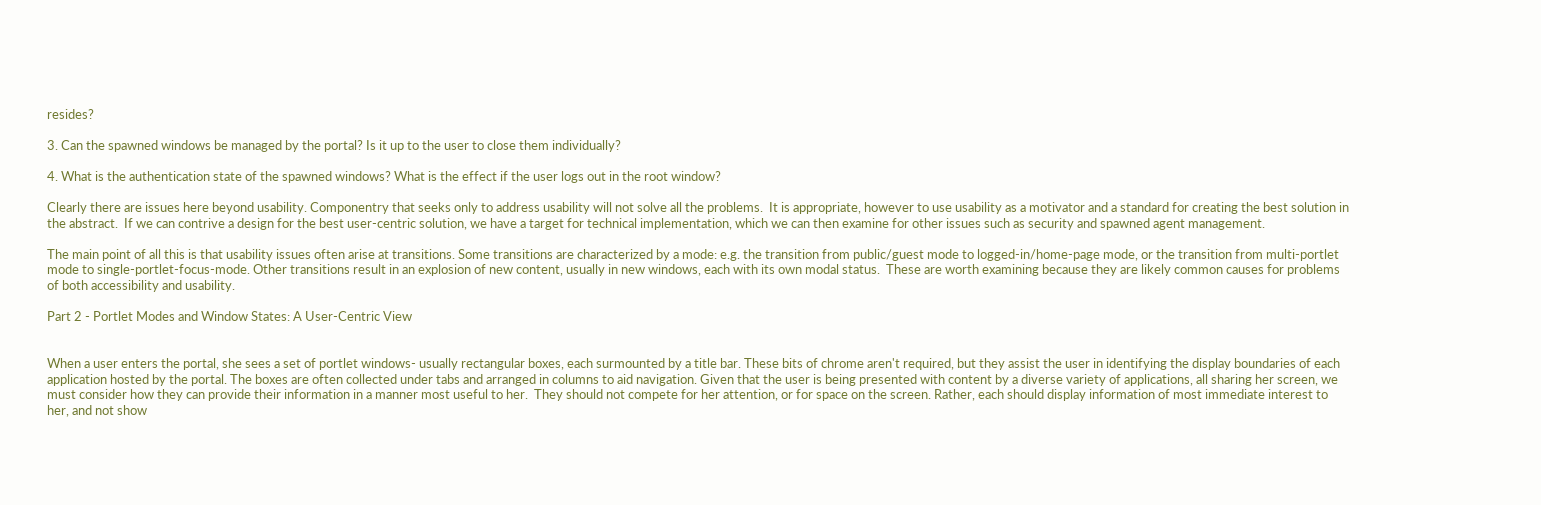resides?

3. Can the spawned windows be managed by the portal? Is it up to the user to close them individually?

4. What is the authentication state of the spawned windows? What is the effect if the user logs out in the root window?

Clearly there are issues here beyond usability. Componentry that seeks only to address usability will not solve all the problems.  It is appropriate, however to use usability as a motivator and a standard for creating the best solution in the abstract.  If we can contrive a design for the best user-centric solution, we have a target for technical implementation, which we can then examine for other issues such as security and spawned agent management.

The main point of all this is that usability issues often arise at transitions. Some transitions are characterized by a mode: e.g. the transition from public/guest mode to logged-in/home-page mode, or the transition from multi-portlet mode to single-portlet-focus-mode. Other transitions result in an explosion of new content, usually in new windows, each with its own modal status.  These are worth examining because they are likely common causes for problems of both accessibility and usability.

Part 2 - Portlet Modes and Window States: A User-Centric View


When a user enters the portal, she sees a set of portlet windows- usually rectangular boxes, each surmounted by a title bar. These bits of chrome aren't required, but they assist the user in identifying the display boundaries of each application hosted by the portal. The boxes are often collected under tabs and arranged in columns to aid navigation. Given that the user is being presented with content by a diverse variety of applications, all sharing her screen, we must consider how they can provide their information in a manner most useful to her.  They should not compete for her attention, or for space on the screen. Rather, each should display information of most immediate interest to her, and not show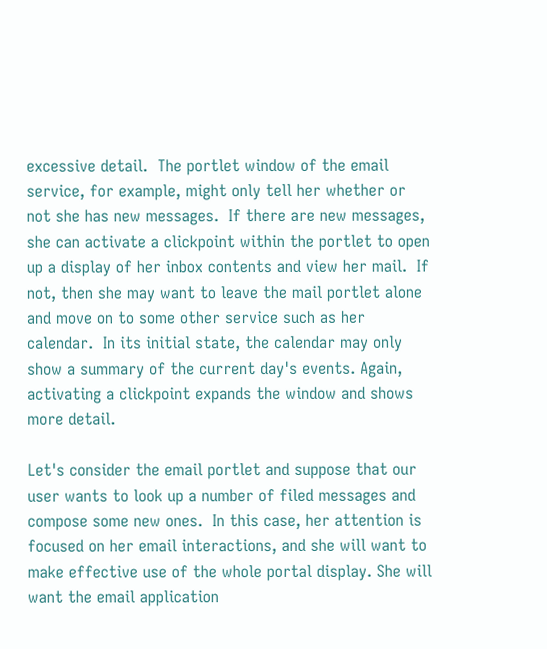excessive detail.  The portlet window of the email service, for example, might only tell her whether or not she has new messages.  If there are new messages, she can activate a clickpoint within the portlet to open up a display of her inbox contents and view her mail.  If not, then she may want to leave the mail portlet alone and move on to some other service such as her calendar.  In its initial state, the calendar may only show a summary of the current day's events. Again, activating a clickpoint expands the window and shows more detail.

Let's consider the email portlet and suppose that our user wants to look up a number of filed messages and compose some new ones.  In this case, her attention is focused on her email interactions, and she will want to make effective use of the whole portal display. She will want the email application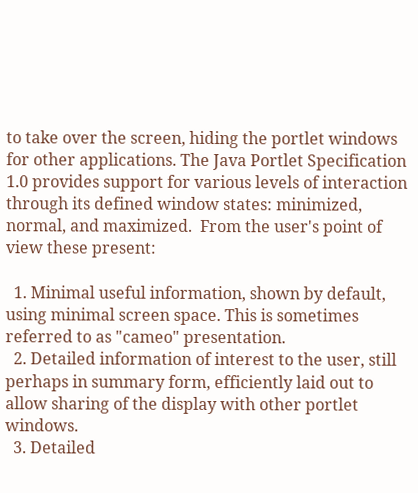to take over the screen, hiding the portlet windows for other applications. The Java Portlet Specification 1.0 provides support for various levels of interaction through its defined window states: minimized, normal, and maximized.  From the user's point of view these present:

  1. Minimal useful information, shown by default, using minimal screen space. This is sometimes referred to as "cameo" presentation.
  2. Detailed information of interest to the user, still perhaps in summary form, efficiently laid out to allow sharing of the display with other portlet windows.
  3. Detailed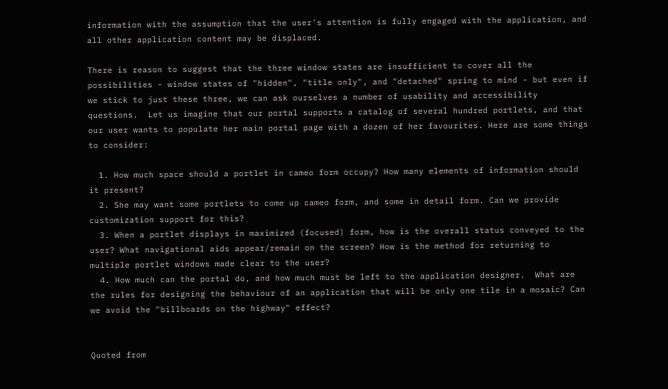information with the assumption that the user's attention is fully engaged with the application, and all other application content may be displaced.

There is reason to suggest that the three window states are insufficient to cover all the possibilities - window states of "hidden", "title only", and "detached" spring to mind - but even if we stick to just these three, we can ask ourselves a number of usability and accessibility questions.  Let us imagine that our portal supports a catalog of several hundred portlets, and that our user wants to populate her main portal page with a dozen of her favourites. Here are some things to consider:

  1. How much space should a portlet in cameo form occupy? How many elements of information should it present?
  2. She may want some portlets to come up cameo form, and some in detail form. Can we provide customization support for this?
  3. When a portlet displays in maximized (focused) form, how is the overall status conveyed to the user? What navigational aids appear/remain on the screen? How is the method for returning to multiple portlet windows made clear to the user?
  4. How much can the portal do, and how much must be left to the application designer.  What are the rules for designing the behaviour of an application that will be only one tile in a mosaic? Can we avoid the "billboards on the highway" effect?


Quoted from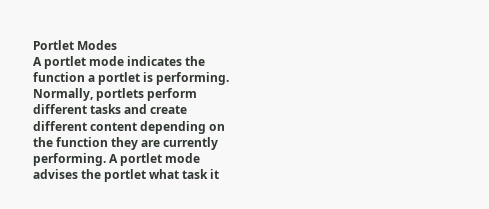Portlet Modes
A portlet mode indicates the function a portlet is performing. Normally, portlets perform different tasks and create different content depending on the function they are currently performing. A portlet mode advises the portlet what task it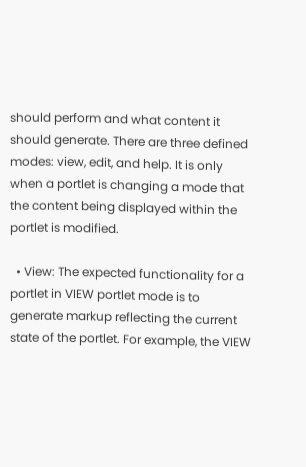should perform and what content it should generate. There are three defined modes: view, edit, and help. It is only when a portlet is changing a mode that the content being displayed within the portlet is modified.

  • View: The expected functionality for a portlet in VIEW portlet mode is to generate markup reflecting the current state of the portlet. For example, the VIEW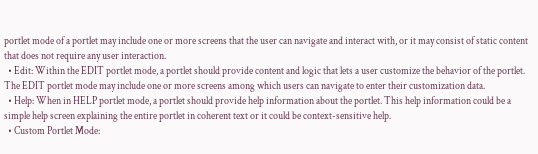portlet mode of a portlet may include one or more screens that the user can navigate and interact with, or it may consist of static content that does not require any user interaction.
  • Edit: Within the EDIT portlet mode, a portlet should provide content and logic that lets a user customize the behavior of the portlet. The EDIT portlet mode may include one or more screens among which users can navigate to enter their customization data.
  • Help: When in HELP portlet mode, a portlet should provide help information about the portlet. This help information could be a simple help screen explaining the entire portlet in coherent text or it could be context-sensitive help.
  • Custom Portlet Mode: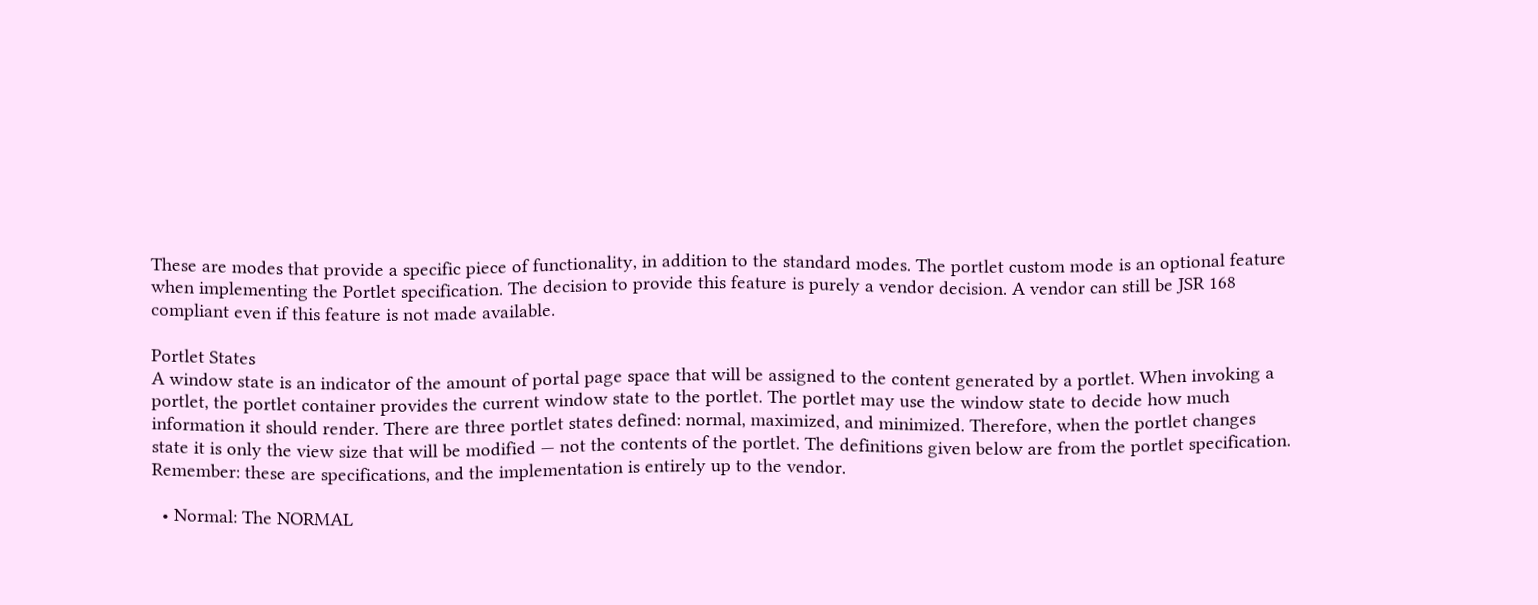These are modes that provide a specific piece of functionality, in addition to the standard modes. The portlet custom mode is an optional feature when implementing the Portlet specification. The decision to provide this feature is purely a vendor decision. A vendor can still be JSR 168 compliant even if this feature is not made available.

Portlet States
A window state is an indicator of the amount of portal page space that will be assigned to the content generated by a portlet. When invoking a portlet, the portlet container provides the current window state to the portlet. The portlet may use the window state to decide how much information it should render. There are three portlet states defined: normal, maximized, and minimized. Therefore, when the portlet changes state it is only the view size that will be modified — not the contents of the portlet. The definitions given below are from the portlet specification. Remember: these are specifications, and the implementation is entirely up to the vendor.

  • Normal: The NORMAL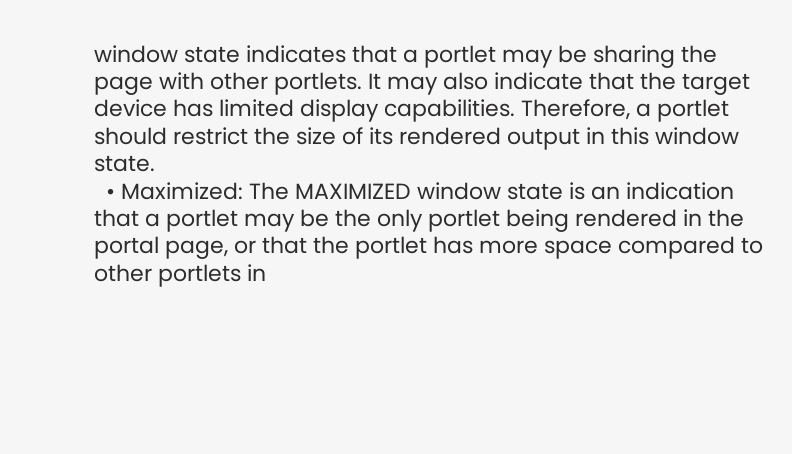window state indicates that a portlet may be sharing the page with other portlets. It may also indicate that the target device has limited display capabilities. Therefore, a portlet should restrict the size of its rendered output in this window state.
  • Maximized: The MAXIMIZED window state is an indication that a portlet may be the only portlet being rendered in the portal page, or that the portlet has more space compared to other portlets in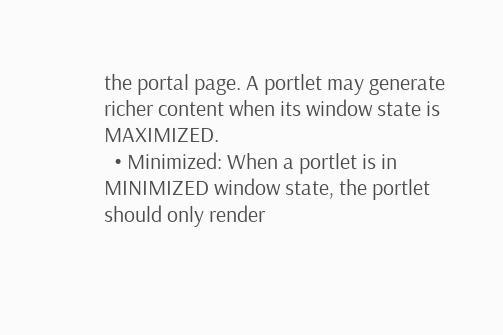the portal page. A portlet may generate richer content when its window state is MAXIMIZED.
  • Minimized: When a portlet is in MINIMIZED window state, the portlet should only render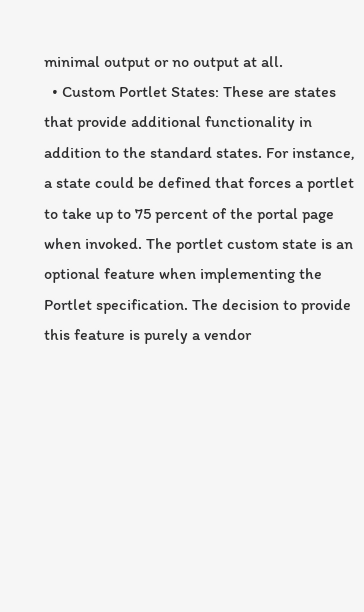minimal output or no output at all.
  • Custom Portlet States: These are states that provide additional functionality in addition to the standard states. For instance, a state could be defined that forces a portlet to take up to 75 percent of the portal page when invoked. The portlet custom state is an optional feature when implementing the Portlet specification. The decision to provide this feature is purely a vendor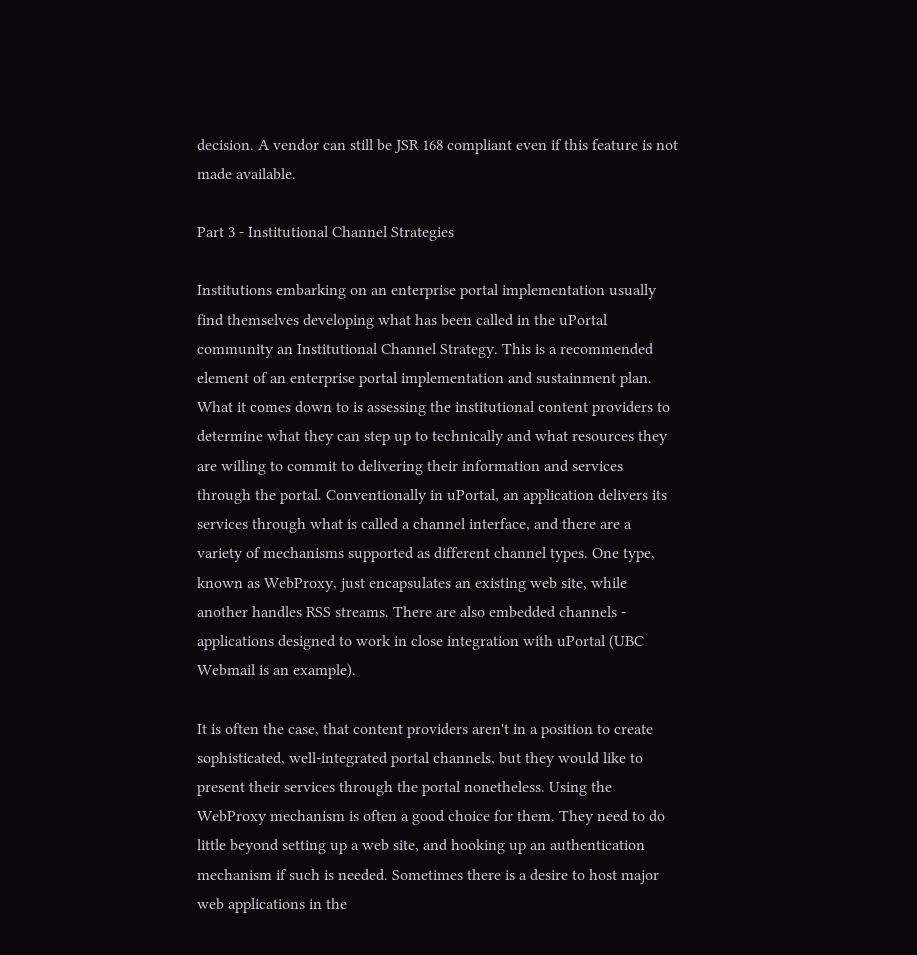decision. A vendor can still be JSR 168 compliant even if this feature is not made available.

Part 3 - Institutional Channel Strategies

Institutions embarking on an enterprise portal implementation usually find themselves developing what has been called in the uPortal community an Institutional Channel Strategy. This is a recommended element of an enterprise portal implementation and sustainment plan. What it comes down to is assessing the institutional content providers to determine what they can step up to technically and what resources they are willing to commit to delivering their information and services through the portal. Conventionally in uPortal, an application delivers its services through what is called a channel interface, and there are a variety of mechanisms supported as different channel types. One type, known as WebProxy, just encapsulates an existing web site, while another handles RSS streams. There are also embedded channels - applications designed to work in close integration with uPortal (UBC Webmail is an example).

It is often the case, that content providers aren't in a position to create sophisticated, well-integrated portal channels, but they would like to present their services through the portal nonetheless. Using the WebProxy mechanism is often a good choice for them. They need to do little beyond setting up a web site, and hooking up an authentication mechanism if such is needed. Sometimes there is a desire to host major web applications in the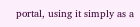portal, using it simply as a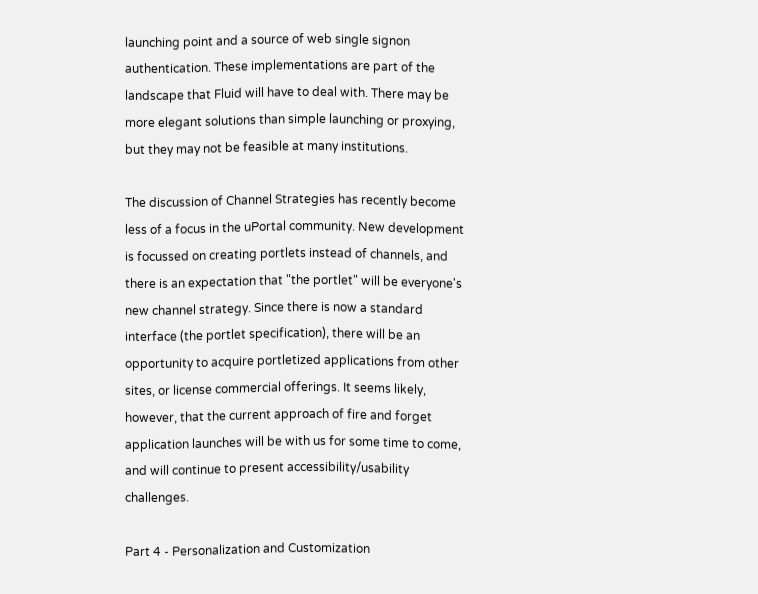launching point and a source of web single signon authentication. These implementations are part of the landscape that Fluid will have to deal with. There may be more elegant solutions than simple launching or proxying, but they may not be feasible at many institutions.

The discussion of Channel Strategies has recently become less of a focus in the uPortal community. New development is focussed on creating portlets instead of channels, and there is an expectation that "the portlet" will be everyone's new channel strategy. Since there is now a standard interface (the portlet specification), there will be an opportunity to acquire portletized applications from other sites, or license commercial offerings. It seems likely, however, that the current approach of fire and forget application launches will be with us for some time to come, and will continue to present accessibility/usability challenges.

Part 4 - Personalization and Customization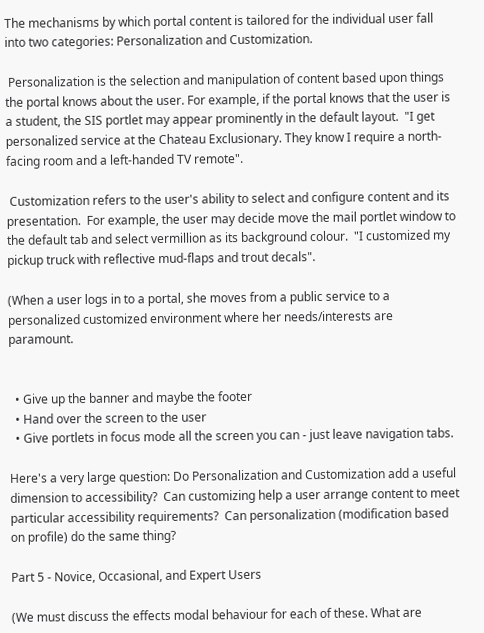The mechanisms by which portal content is tailored for the individual user fall into two categories: Personalization and Customization.

 Personalization is the selection and manipulation of content based upon things the portal knows about the user. For example, if the portal knows that the user is a student, the SIS portlet may appear prominently in the default layout.  "I get personalized service at the Chateau Exclusionary. They know I require a north-facing room and a left-handed TV remote".

 Customization refers to the user's ability to select and configure content and its presentation.  For example, the user may decide move the mail portlet window to the default tab and select vermillion as its background colour.  "I customized my pickup truck with reflective mud-flaps and trout decals".

(When a user logs in to a portal, she moves from a public service to a personalized customized environment where her needs/interests are paramount.


  • Give up the banner and maybe the footer
  • Hand over the screen to the user
  • Give portlets in focus mode all the screen you can - just leave navigation tabs.

Here's a very large question: Do Personalization and Customization add a useful dimension to accessibility?  Can customizing help a user arrange content to meet particular accessibility requirements?  Can personalization (modification based on profile) do the same thing?

Part 5 - Novice, Occasional, and Expert Users

(We must discuss the effects modal behaviour for each of these. What are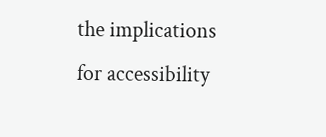the implications for accessibility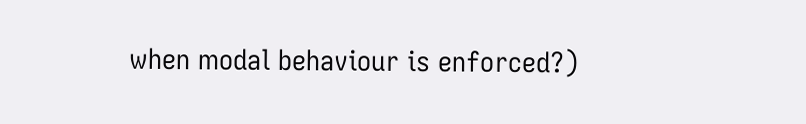when modal behaviour is enforced?)